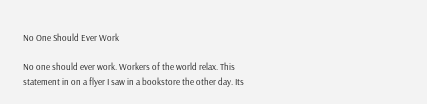No One Should Ever Work

No one should ever work. Workers of the world relax. This statement in on a flyer I saw in a bookstore the other day. Its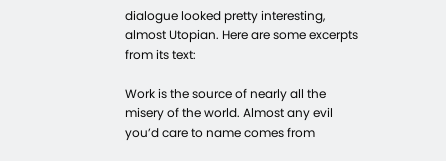dialogue looked pretty interesting, almost Utopian. Here are some excerpts from its text:

Work is the source of nearly all the misery of the world. Almost any evil you’d care to name comes from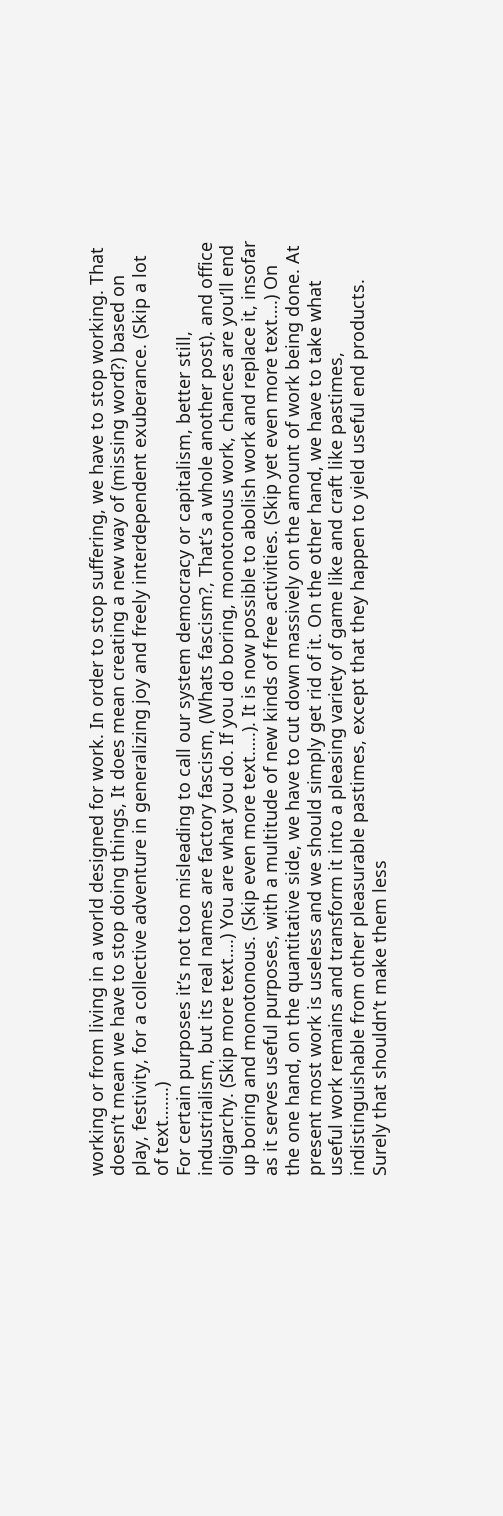working or from living in a world designed for work. In order to stop suffering, we have to stop working. That doesn’t mean we have to stop doing things, It does mean creating a new way of (missing word?) based on play, festivity, for a collective adventure in generalizing joy and freely interdependent exuberance. (Skip a lot of text…….)
For certain purposes it’s not too misleading to call our system democracy or capitalism, better still, industrialism, but its real names are factory fascism, (Whats fascism?, That’s a whole another post). and office oligarchy. (Skip more text….) You are what you do. If you do boring, monotonous work, chances are you’ll end up boring and monotonous. (Skip even more text…..). It is now possible to abolish work and replace it, insofar as it serves useful purposes, with a multitude of new kinds of free activities. (Skip yet even more text….) On the one hand, on the quantitative side, we have to cut down massively on the amount of work being done. At present most work is useless and we should simply get rid of it. On the other hand, we have to take what useful work remains and transform it into a pleasing variety of game like and craft like pastimes, indistinguishable from other pleasurable pastimes, except that they happen to yield useful end products.
Surely that shouldn’t make them less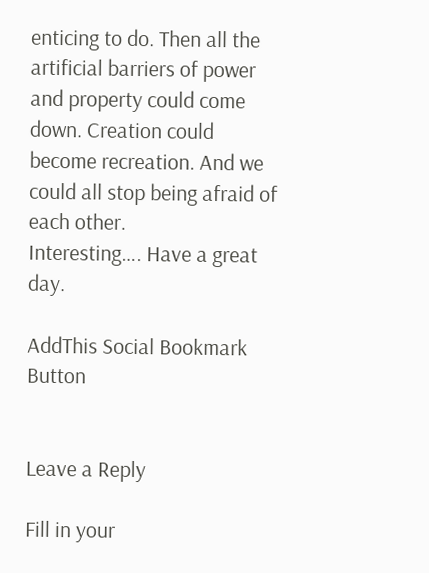enticing to do. Then all the artificial barriers of power and property could come down. Creation could become recreation. And we could all stop being afraid of each other.
Interesting…. Have a great day.

AddThis Social Bookmark Button


Leave a Reply

Fill in your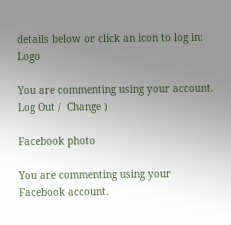details below or click an icon to log in: Logo

You are commenting using your account. Log Out /  Change )

Facebook photo

You are commenting using your Facebook account.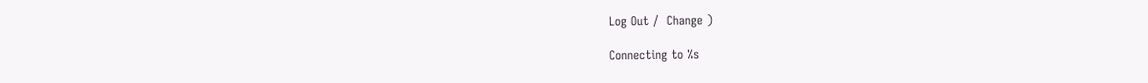Log Out /  Change )

Connecting to %s